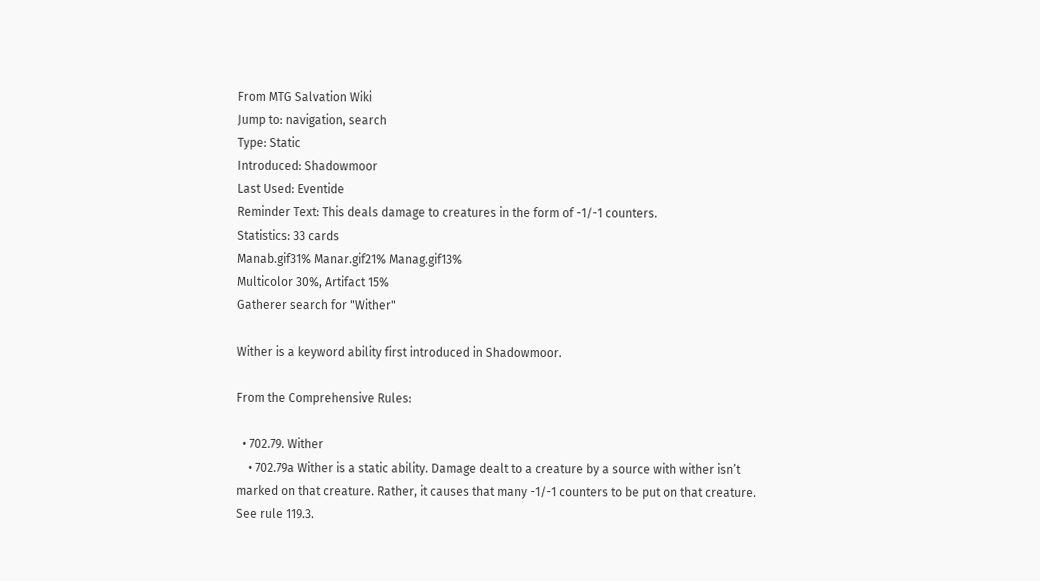From MTG Salvation Wiki
Jump to: navigation, search
Type: Static
Introduced: Shadowmoor
Last Used: Eventide
Reminder Text: This deals damage to creatures in the form of -1/-1 counters.
Statistics: 33 cards
Manab.gif31% Manar.gif21% Manag.gif13%
Multicolor 30%, Artifact 15%
Gatherer search for "Wither"

Wither is a keyword ability first introduced in Shadowmoor.

From the Comprehensive Rules:

  • 702.79. Wither
    • 702.79a Wither is a static ability. Damage dealt to a creature by a source with wither isn’t marked on that creature. Rather, it causes that many -1/-1 counters to be put on that creature. See rule 119.3.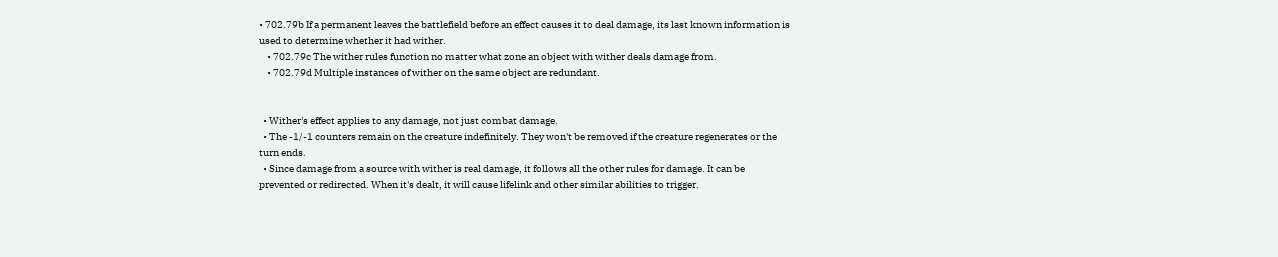• 702.79b If a permanent leaves the battlefield before an effect causes it to deal damage, its last known information is used to determine whether it had wither.
    • 702.79c The wither rules function no matter what zone an object with wither deals damage from.
    • 702.79d Multiple instances of wither on the same object are redundant.


  • Wither's effect applies to any damage, not just combat damage.
  • The -1/-1 counters remain on the creature indefinitely. They won't be removed if the creature regenerates or the turn ends.
  • Since damage from a source with wither is real damage, it follows all the other rules for damage. It can be prevented or redirected. When it's dealt, it will cause lifelink and other similar abilities to trigger.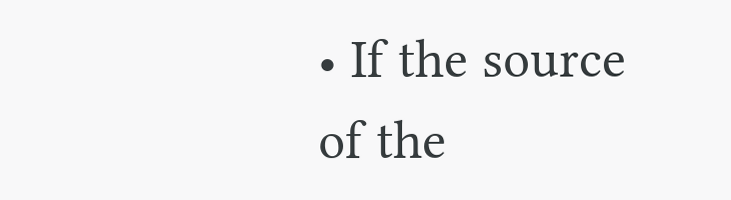• If the source of the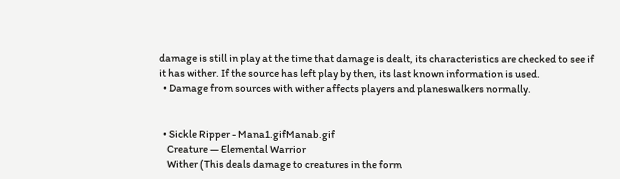damage is still in play at the time that damage is dealt, its characteristics are checked to see if it has wither. If the source has left play by then, its last known information is used.
  • Damage from sources with wither affects players and planeswalkers normally.


  • Sickle Ripper - Mana1.gifManab.gif
    Creature — Elemental Warrior
    Wither (This deals damage to creatures in the form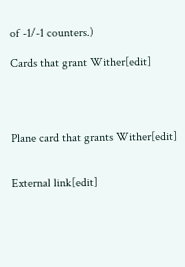of -1/-1 counters.)

Cards that grant Wither[edit]




Plane card that grants Wither[edit]


External link[edit]